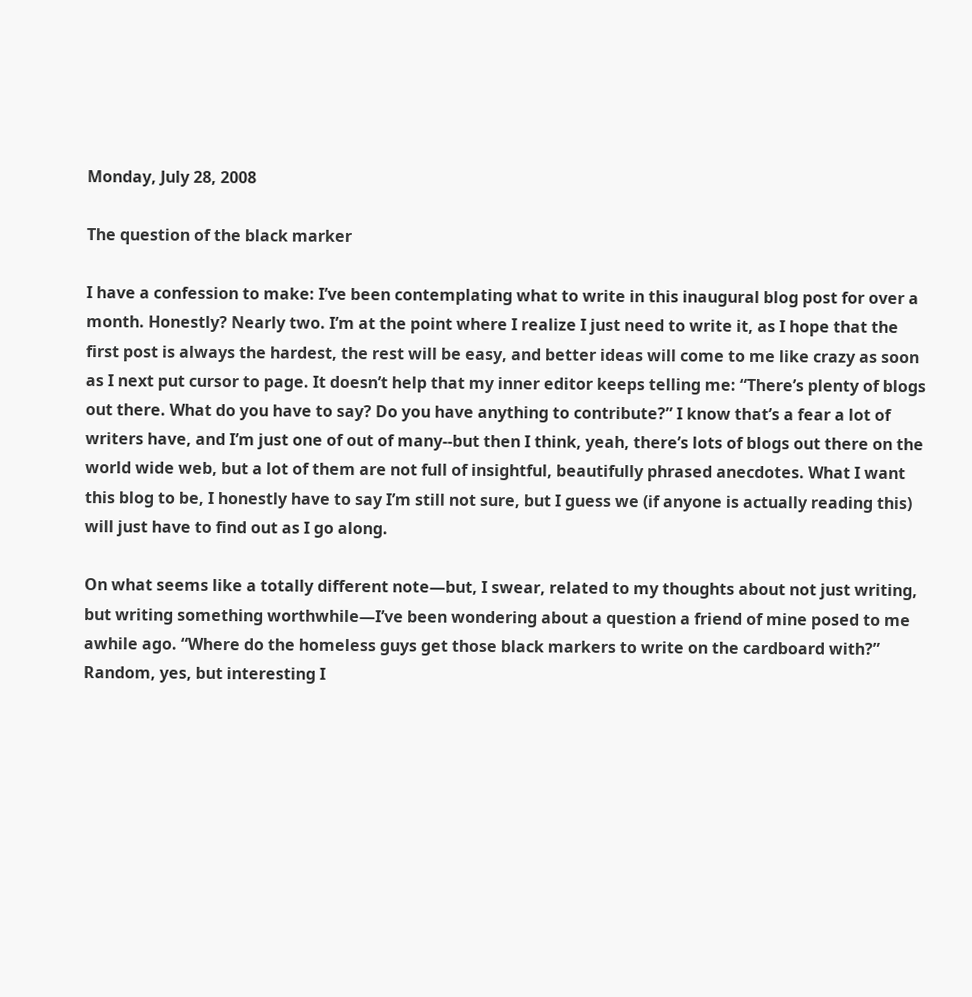Monday, July 28, 2008

The question of the black marker

I have a confession to make: I’ve been contemplating what to write in this inaugural blog post for over a month. Honestly? Nearly two. I’m at the point where I realize I just need to write it, as I hope that the first post is always the hardest, the rest will be easy, and better ideas will come to me like crazy as soon as I next put cursor to page. It doesn’t help that my inner editor keeps telling me: “There’s plenty of blogs out there. What do you have to say? Do you have anything to contribute?” I know that’s a fear a lot of writers have, and I’m just one of out of many--but then I think, yeah, there’s lots of blogs out there on the world wide web, but a lot of them are not full of insightful, beautifully phrased anecdotes. What I want this blog to be, I honestly have to say I’m still not sure, but I guess we (if anyone is actually reading this) will just have to find out as I go along.

On what seems like a totally different note—but, I swear, related to my thoughts about not just writing, but writing something worthwhile—I’ve been wondering about a question a friend of mine posed to me awhile ago. “Where do the homeless guys get those black markers to write on the cardboard with?” Random, yes, but interesting I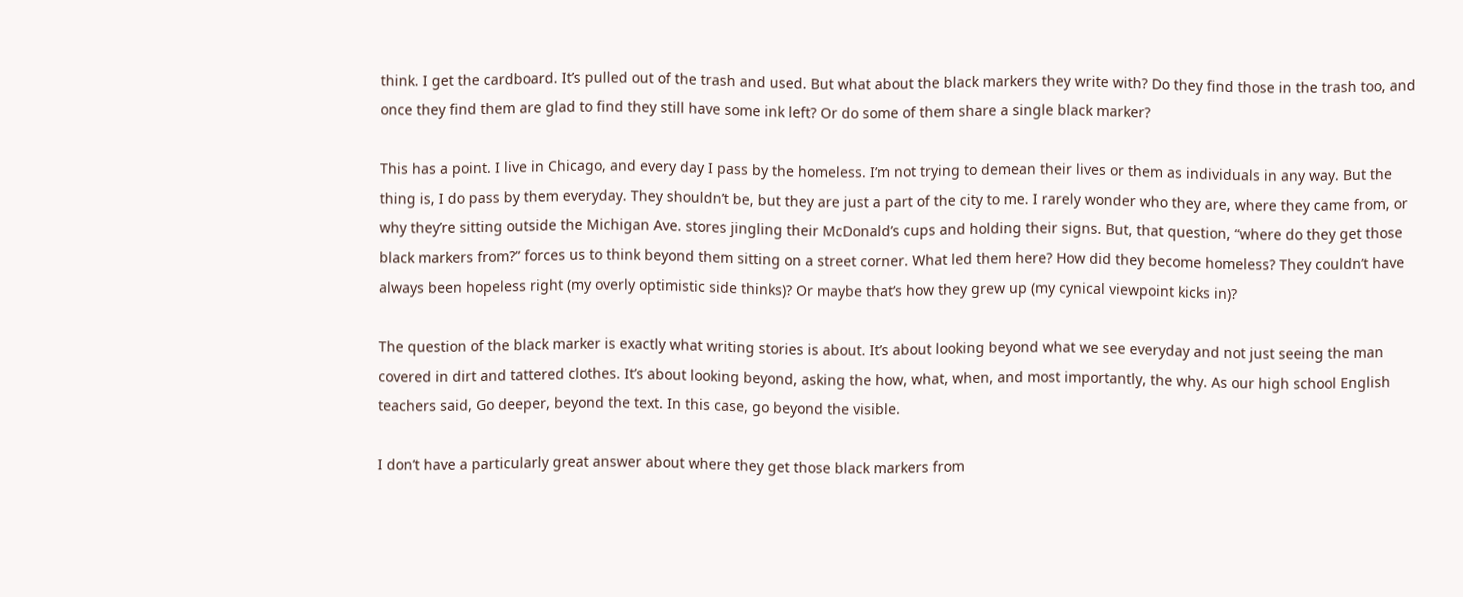think. I get the cardboard. It’s pulled out of the trash and used. But what about the black markers they write with? Do they find those in the trash too, and once they find them are glad to find they still have some ink left? Or do some of them share a single black marker?

This has a point. I live in Chicago, and every day I pass by the homeless. I’m not trying to demean their lives or them as individuals in any way. But the thing is, I do pass by them everyday. They shouldn’t be, but they are just a part of the city to me. I rarely wonder who they are, where they came from, or why they’re sitting outside the Michigan Ave. stores jingling their McDonald’s cups and holding their signs. But, that question, “where do they get those black markers from?” forces us to think beyond them sitting on a street corner. What led them here? How did they become homeless? They couldn’t have always been hopeless right (my overly optimistic side thinks)? Or maybe that’s how they grew up (my cynical viewpoint kicks in)?

The question of the black marker is exactly what writing stories is about. It’s about looking beyond what we see everyday and not just seeing the man covered in dirt and tattered clothes. It’s about looking beyond, asking the how, what, when, and most importantly, the why. As our high school English teachers said, Go deeper, beyond the text. In this case, go beyond the visible.

I don’t have a particularly great answer about where they get those black markers from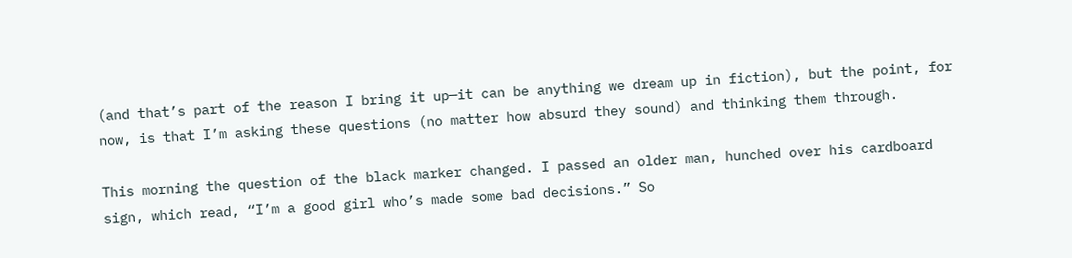(and that’s part of the reason I bring it up—it can be anything we dream up in fiction), but the point, for now, is that I’m asking these questions (no matter how absurd they sound) and thinking them through.

This morning the question of the black marker changed. I passed an older man, hunched over his cardboard sign, which read, “I’m a good girl who’s made some bad decisions.” So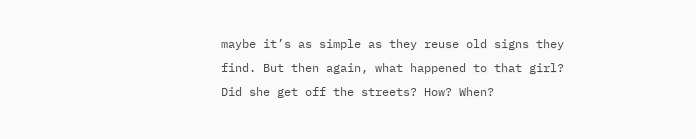maybe it’s as simple as they reuse old signs they find. But then again, what happened to that girl? Did she get off the streets? How? When?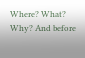Where? What? Why? And before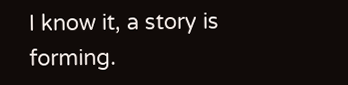I know it, a story is forming.